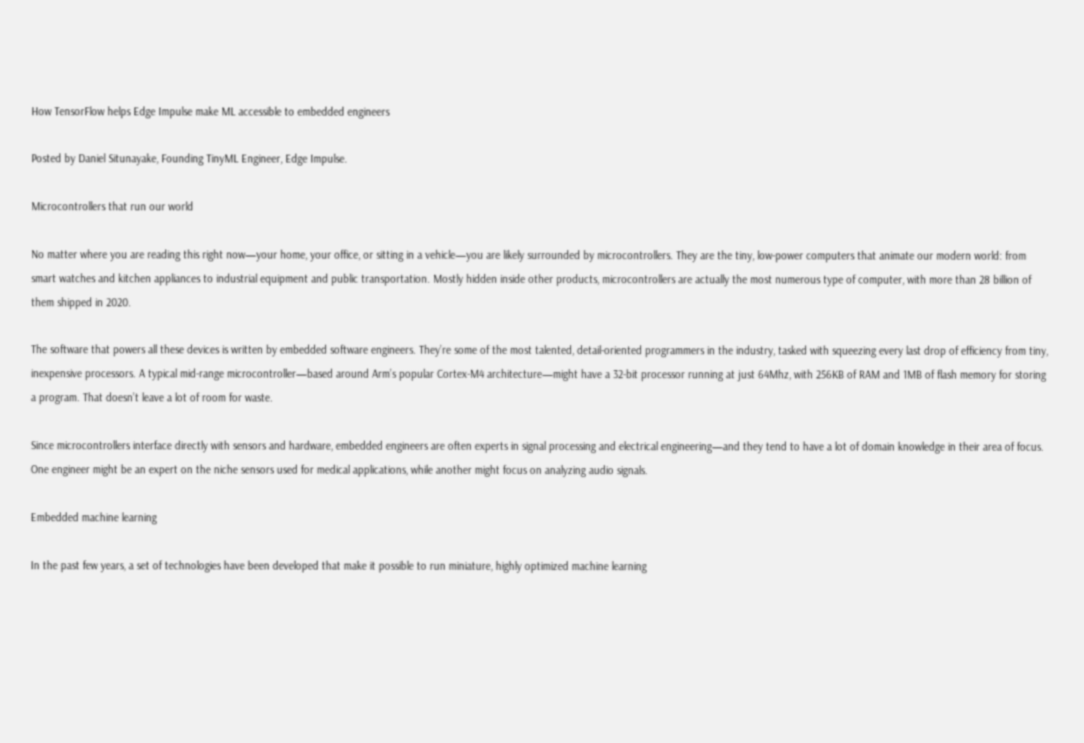How TensorFlow helps Edge Impulse make ML accessible to embedded engineers

Posted by Daniel Situnayake, Founding TinyML Engineer, Edge Impulse.

Microcontrollers that run our world

No matter where you are reading this right now—your home, your office, or sitting in a vehicle—you are likely surrounded by microcontrollers. They are the tiny, low-power computers that animate our modern world: from smart watches and kitchen appliances to industrial equipment and public transportation. Mostly hidden inside other products, microcontrollers are actually the most numerous type of computer, with more than 28 billion of them shipped in 2020.

The software that powers all these devices is written by embedded software engineers. They’re some of the most talented, detail-oriented programmers in the industry, tasked with squeezing every last drop of efficiency from tiny, inexpensive processors. A typical mid-range microcontroller—based around Arm’s popular Cortex-M4 architecture—might have a 32-bit processor running at just 64Mhz, with 256KB of RAM and 1MB of flash memory for storing a program. That doesn’t leave a lot of room for waste.

Since microcontrollers interface directly with sensors and hardware, embedded engineers are often experts in signal processing and electrical engineering—and they tend to have a lot of domain knowledge in their area of focus. One engineer might be an expert on the niche sensors used for medical applications, while another might focus on analyzing audio signals.

Embedded machine learning

In the past few years, a set of technologies have been developed that make it possible to run miniature, highly optimized machine learning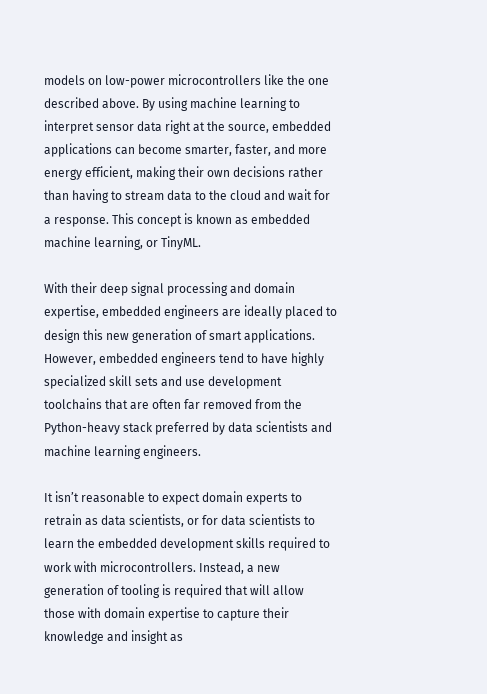models on low-power microcontrollers like the one described above. By using machine learning to interpret sensor data right at the source, embedded applications can become smarter, faster, and more energy efficient, making their own decisions rather than having to stream data to the cloud and wait for a response. This concept is known as embedded machine learning, or TinyML.

With their deep signal processing and domain expertise, embedded engineers are ideally placed to design this new generation of smart applications. However, embedded engineers tend to have highly specialized skill sets and use development toolchains that are often far removed from the Python-heavy stack preferred by data scientists and machine learning engineers.

It isn’t reasonable to expect domain experts to retrain as data scientists, or for data scientists to learn the embedded development skills required to work with microcontrollers. Instead, a new generation of tooling is required that will allow those with domain expertise to capture their knowledge and insight as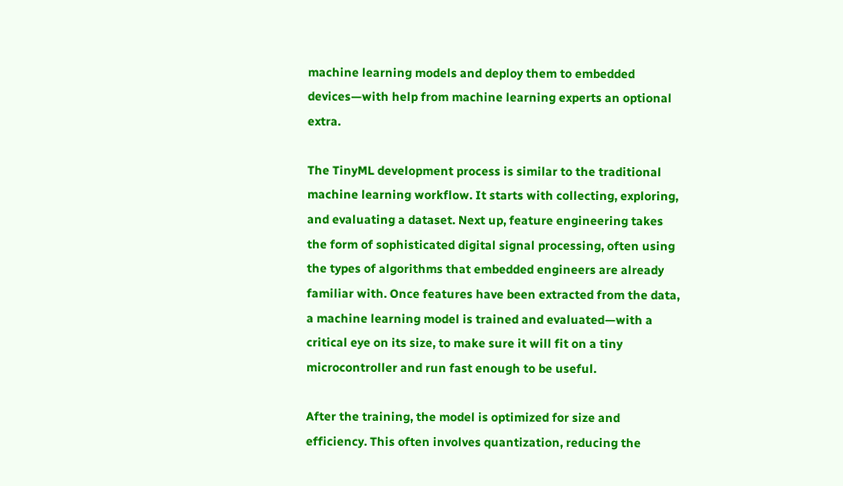machine learning models and deploy them to embedded devices—with help from machine learning experts an optional extra.

The TinyML development process is similar to the traditional machine learning workflow. It starts with collecting, exploring, and evaluating a dataset. Next up, feature engineering takes the form of sophisticated digital signal processing, often using the types of algorithms that embedded engineers are already familiar with. Once features have been extracted from the data, a machine learning model is trained and evaluated—with a critical eye on its size, to make sure it will fit on a tiny microcontroller and run fast enough to be useful.

After the training, the model is optimized for size and efficiency. This often involves quantization, reducing the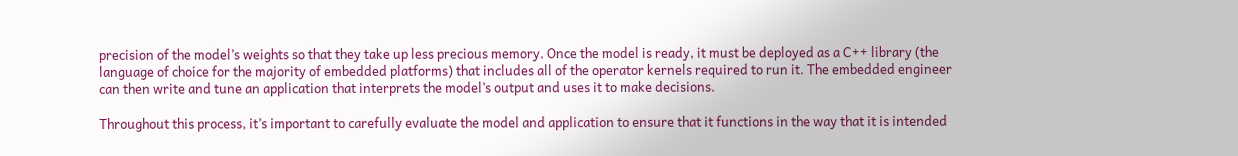precision of the model’s weights so that they take up less precious memory. Once the model is ready, it must be deployed as a C++ library (the language of choice for the majority of embedded platforms) that includes all of the operator kernels required to run it. The embedded engineer can then write and tune an application that interprets the model’s output and uses it to make decisions.

Throughout this process, it’s important to carefully evaluate the model and application to ensure that it functions in the way that it is intended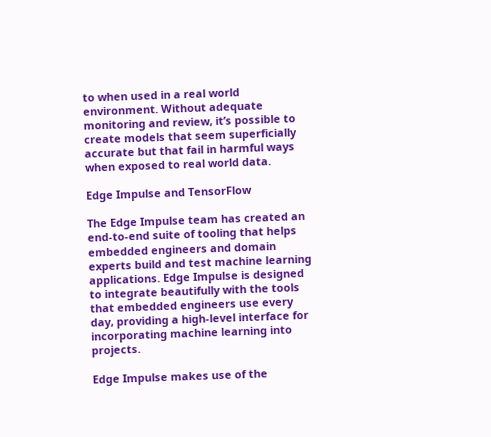to when used in a real world environment. Without adequate monitoring and review, it’s possible to create models that seem superficially accurate but that fail in harmful ways when exposed to real world data.

Edge Impulse and TensorFlow

The Edge Impulse team has created an end-to-end suite of tooling that helps embedded engineers and domain experts build and test machine learning applications. Edge Impulse is designed to integrate beautifully with the tools that embedded engineers use every day, providing a high-level interface for incorporating machine learning into projects.

Edge Impulse makes use of the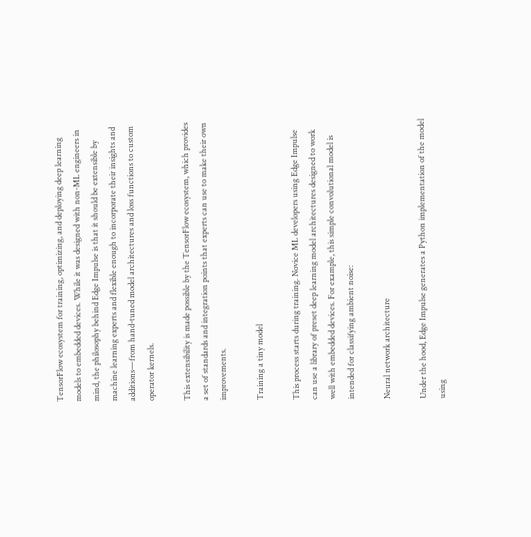TensorFlow ecosystem for training, optimizing, and deploying deep learning models to embedded devices. While it was designed with non-ML engineers in mind, the philosophy behind Edge Impulse is that it should be extensible by machine learning experts and flexible enough to incorporate their insights and additions—from hand-tuned model architectures and loss functions to custom operator kernels.

This extensibility is made possible by the TensorFlow ecosystem, which provides a set of standards and integration points that experts can use to make their own improvements.

Training a tiny model

This process starts during training. Novice ML developers using Edge Impulse can use a library of preset deep learning model architectures designed to work well with embedded devices. For example, this simple convolutional model is intended for classifying ambient noise:

Neural network architecture

Under the hood, Edge Impulse generates a Python implementation of the model using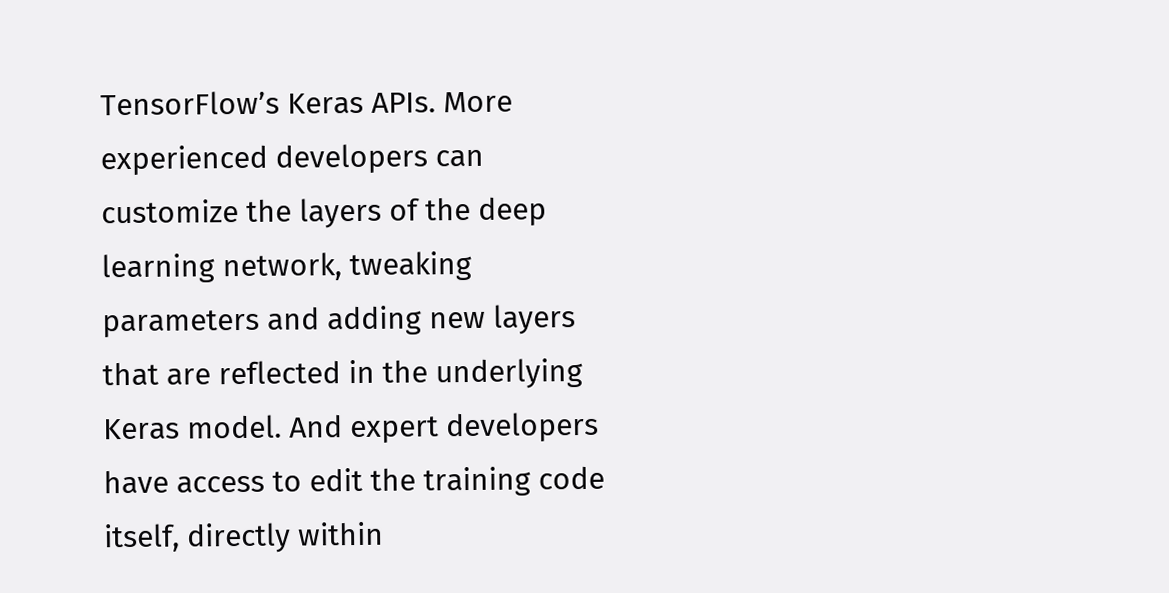TensorFlow’s Keras APIs. More experienced developers can customize the layers of the deep learning network, tweaking parameters and adding new layers that are reflected in the underlying Keras model. And expert developers have access to edit the training code itself, directly within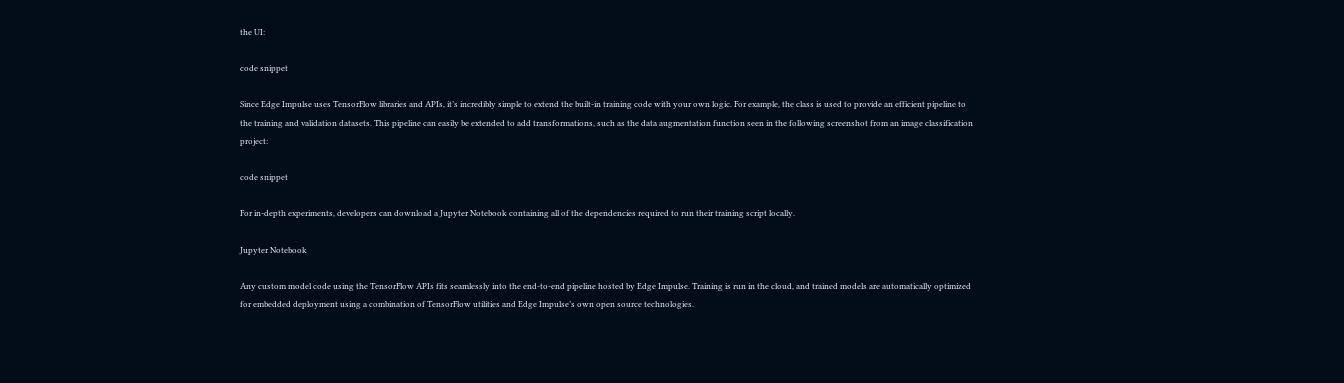the UI:

code snippet

Since Edge Impulse uses TensorFlow libraries and APIs, it’s incredibly simple to extend the built-in training code with your own logic. For example, the class is used to provide an efficient pipeline to the training and validation datasets. This pipeline can easily be extended to add transformations, such as the data augmentation function seen in the following screenshot from an image classification project:

code snippet

For in-depth experiments, developers can download a Jupyter Notebook containing all of the dependencies required to run their training script locally.

Jupyter Notebook

Any custom model code using the TensorFlow APIs fits seamlessly into the end-to-end pipeline hosted by Edge Impulse. Training is run in the cloud, and trained models are automatically optimized for embedded deployment using a combination of TensorFlow utilities and Edge Impulse’s own open source technologies.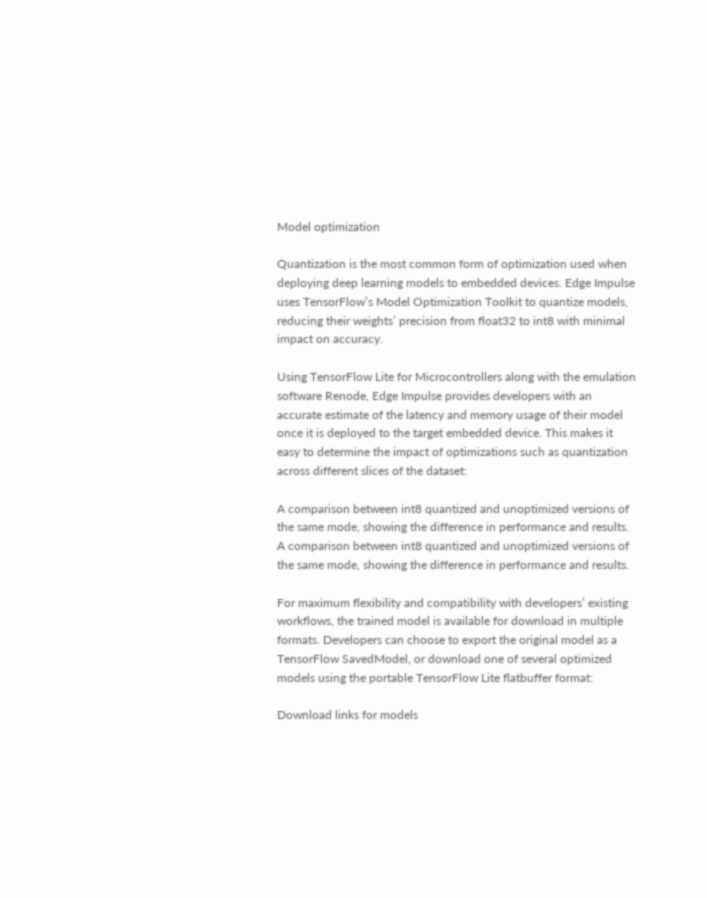Model optimization

Quantization is the most common form of optimization used when deploying deep learning models to embedded devices. Edge Impulse uses TensorFlow’s Model Optimization Toolkit to quantize models, reducing their weights’ precision from float32 to int8 with minimal impact on accuracy.

Using TensorFlow Lite for Microcontrollers along with the emulation software Renode, Edge Impulse provides developers with an accurate estimate of the latency and memory usage of their model once it is deployed to the target embedded device. This makes it easy to determine the impact of optimizations such as quantization across different slices of the dataset:

A comparison between int8 quantized and unoptimized versions of the same mode, showing the difference in performance and results.
A comparison between int8 quantized and unoptimized versions of the same mode, showing the difference in performance and results.

For maximum flexibility and compatibility with developers’ existing workflows, the trained model is available for download in multiple formats. Developers can choose to export the original model as a TensorFlow SavedModel, or download one of several optimized models using the portable TensorFlow Lite flatbuffer format:

Download links for models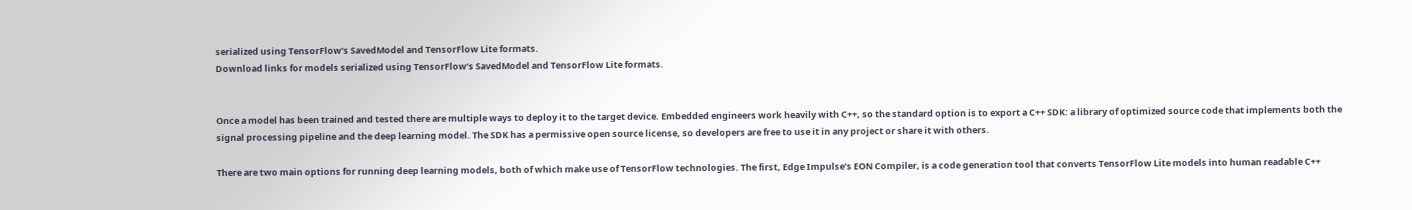serialized using TensorFlow’s SavedModel and TensorFlow Lite formats.
Download links for models serialized using TensorFlow’s SavedModel and TensorFlow Lite formats.


Once a model has been trained and tested there are multiple ways to deploy it to the target device. Embedded engineers work heavily with C++, so the standard option is to export a C++ SDK: a library of optimized source code that implements both the signal processing pipeline and the deep learning model. The SDK has a permissive open source license, so developers are free to use it in any project or share it with others.

There are two main options for running deep learning models, both of which make use of TensorFlow technologies. The first, Edge Impulse’s EON Compiler, is a code generation tool that converts TensorFlow Lite models into human readable C++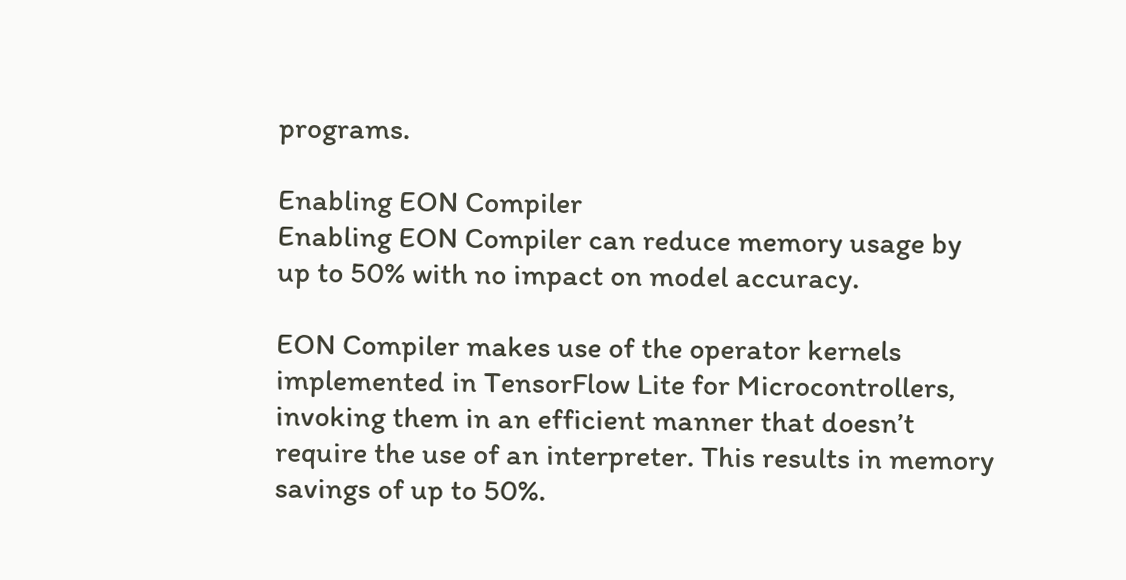programs.

Enabling EON Compiler
Enabling EON Compiler can reduce memory usage by up to 50% with no impact on model accuracy.

EON Compiler makes use of the operator kernels implemented in TensorFlow Lite for Microcontrollers, invoking them in an efficient manner that doesn’t require the use of an interpreter. This results in memory savings of up to 50%.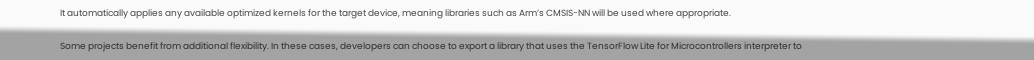It automatically applies any available optimized kernels for the target device, meaning libraries such as Arm’s CMSIS-NN will be used where appropriate.

Some projects benefit from additional flexibility. In these cases, developers can choose to export a library that uses the TensorFlow Lite for Microcontrollers interpreter to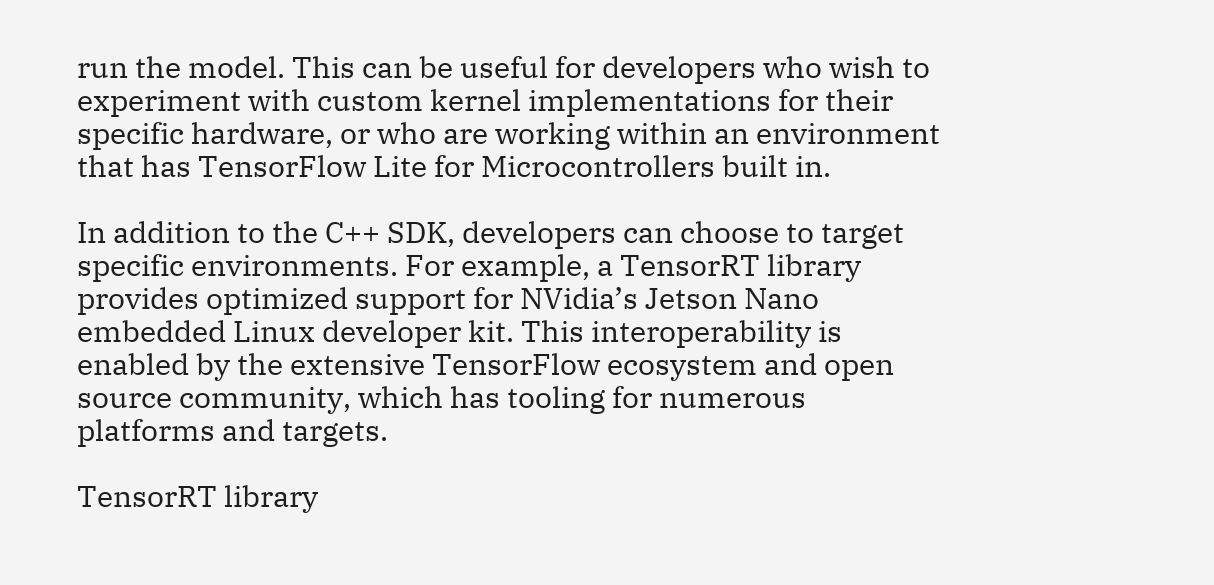run the model. This can be useful for developers who wish to experiment with custom kernel implementations for their specific hardware, or who are working within an environment that has TensorFlow Lite for Microcontrollers built in.

In addition to the C++ SDK, developers can choose to target specific environments. For example, a TensorRT library provides optimized support for NVidia’s Jetson Nano embedded Linux developer kit. This interoperability is enabled by the extensive TensorFlow ecosystem and open source community, which has tooling for numerous platforms and targets.

TensorRT library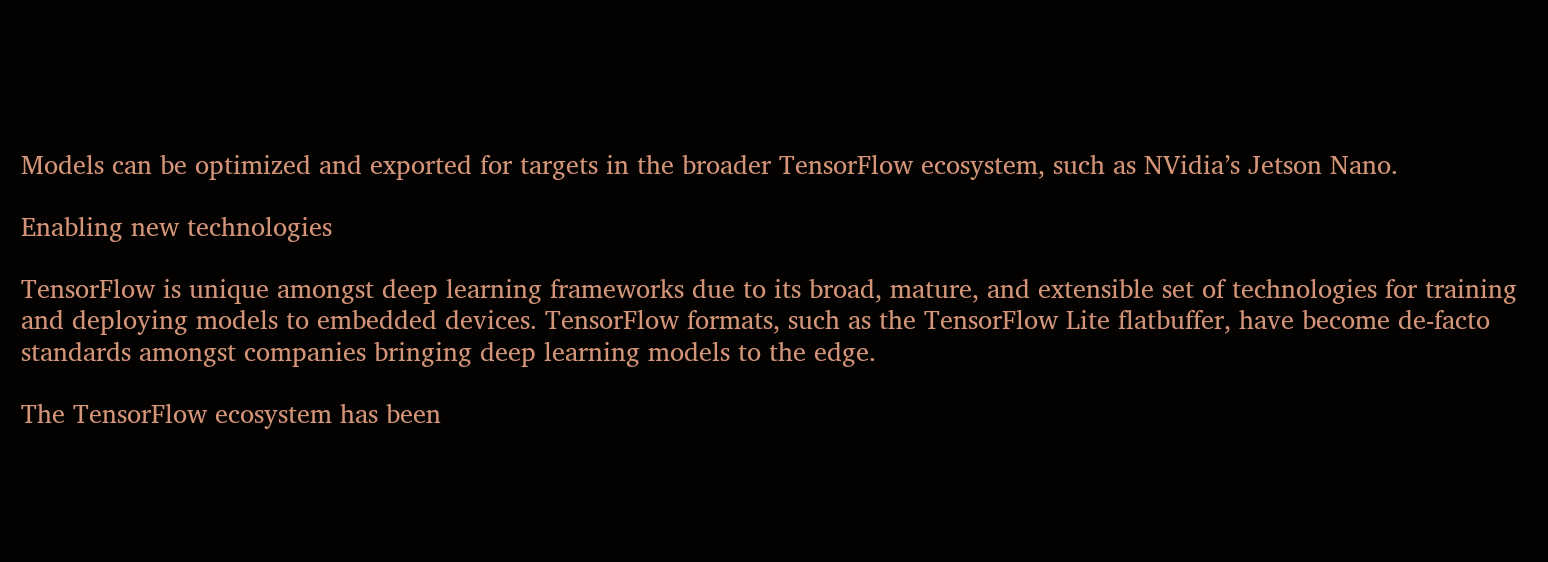Models can be optimized and exported for targets in the broader TensorFlow ecosystem, such as NVidia’s Jetson Nano.

Enabling new technologies

TensorFlow is unique amongst deep learning frameworks due to its broad, mature, and extensible set of technologies for training and deploying models to embedded devices. TensorFlow formats, such as the TensorFlow Lite flatbuffer, have become de-facto standards amongst companies bringing deep learning models to the edge.

The TensorFlow ecosystem has been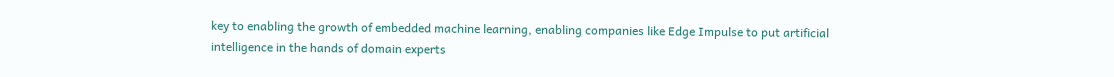key to enabling the growth of embedded machine learning, enabling companies like Edge Impulse to put artificial intelligence in the hands of domain experts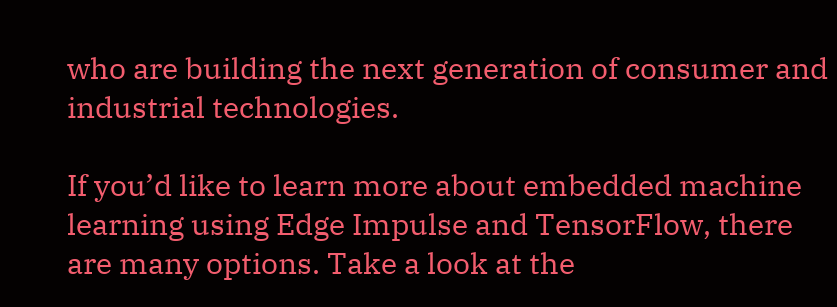who are building the next generation of consumer and industrial technologies.

If you’d like to learn more about embedded machine learning using Edge Impulse and TensorFlow, there are many options. Take a look at the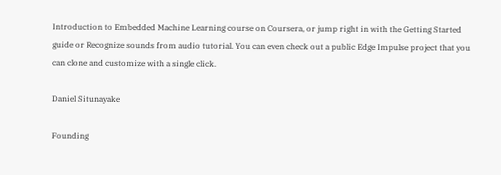Introduction to Embedded Machine Learning course on Coursera, or jump right in with the Getting Started guide or Recognize sounds from audio tutorial. You can even check out a public Edge Impulse project that you can clone and customize with a single click.

Daniel Situnayake

Founding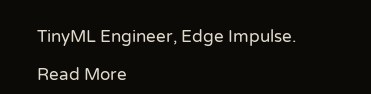TinyML Engineer, Edge Impulse.

Read More